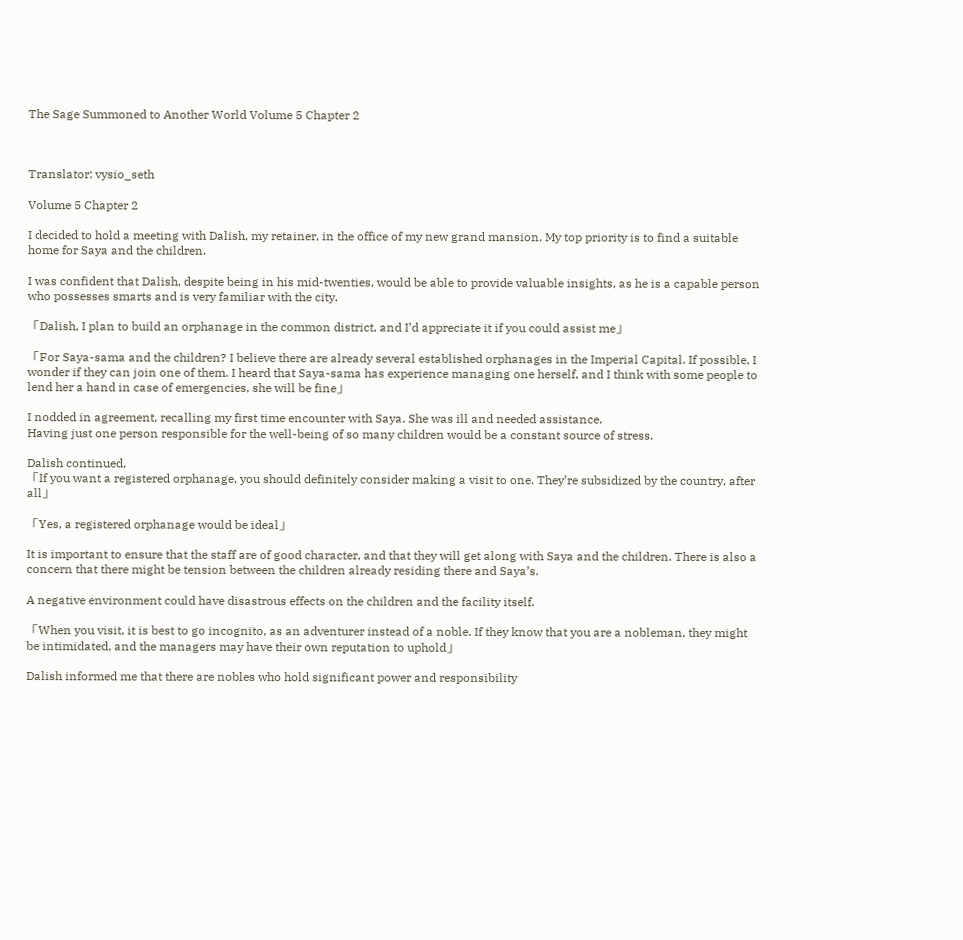The Sage Summoned to Another World Volume 5 Chapter 2



Translator: vysio_seth

Volume 5 Chapter 2

I decided to hold a meeting with Dalish, my retainer, in the office of my new grand mansion. My top priority is to find a suitable home for Saya and the children.

I was confident that Dalish, despite being in his mid-twenties, would be able to provide valuable insights, as he is a capable person who possesses smarts and is very familiar with the city.

「Dalish, I plan to build an orphanage in the common district, and I’d appreciate it if you could assist me」

「For Saya-sama and the children? I believe there are already several established orphanages in the Imperial Capital. If possible, I wonder if they can join one of them. I heard that Saya-sama has experience managing one herself, and I think with some people to lend her a hand in case of emergencies, she will be fine」

I nodded in agreement, recalling my first time encounter with Saya. She was ill and needed assistance.
Having just one person responsible for the well-being of so many children would be a constant source of stress.

Dalish continued,
「If you want a registered orphanage, you should definitely consider making a visit to one. They’re subsidized by the country, after all」

「Yes, a registered orphanage would be ideal」

It is important to ensure that the staff are of good character, and that they will get along with Saya and the children. There is also a concern that there might be tension between the children already residing there and Saya’s.

A negative environment could have disastrous effects on the children and the facility itself.

「When you visit, it is best to go incognito, as an adventurer instead of a noble. If they know that you are a nobleman, they might be intimidated, and the managers may have their own reputation to uphold」

Dalish informed me that there are nobles who hold significant power and responsibility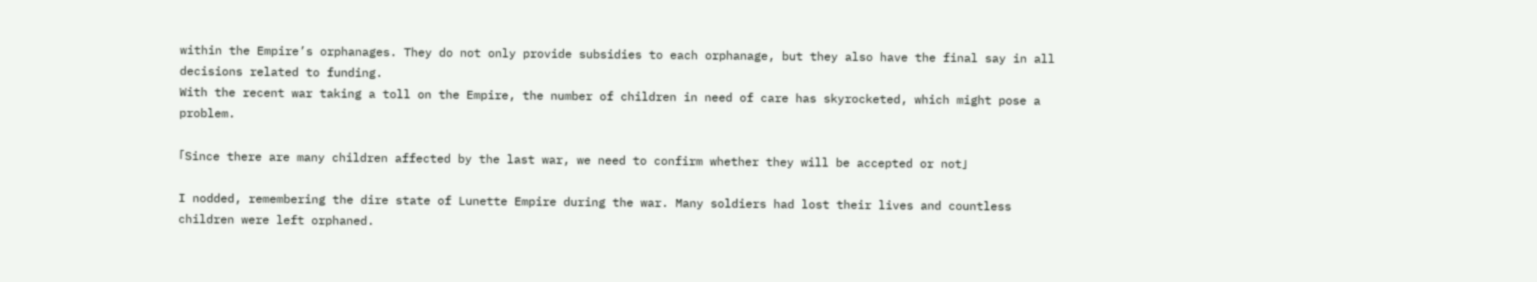within the Empire’s orphanages. They do not only provide subsidies to each orphanage, but they also have the final say in all decisions related to funding.
With the recent war taking a toll on the Empire, the number of children in need of care has skyrocketed, which might pose a problem.

「Since there are many children affected by the last war, we need to confirm whether they will be accepted or not」

I nodded, remembering the dire state of Lunette Empire during the war. Many soldiers had lost their lives and countless children were left orphaned.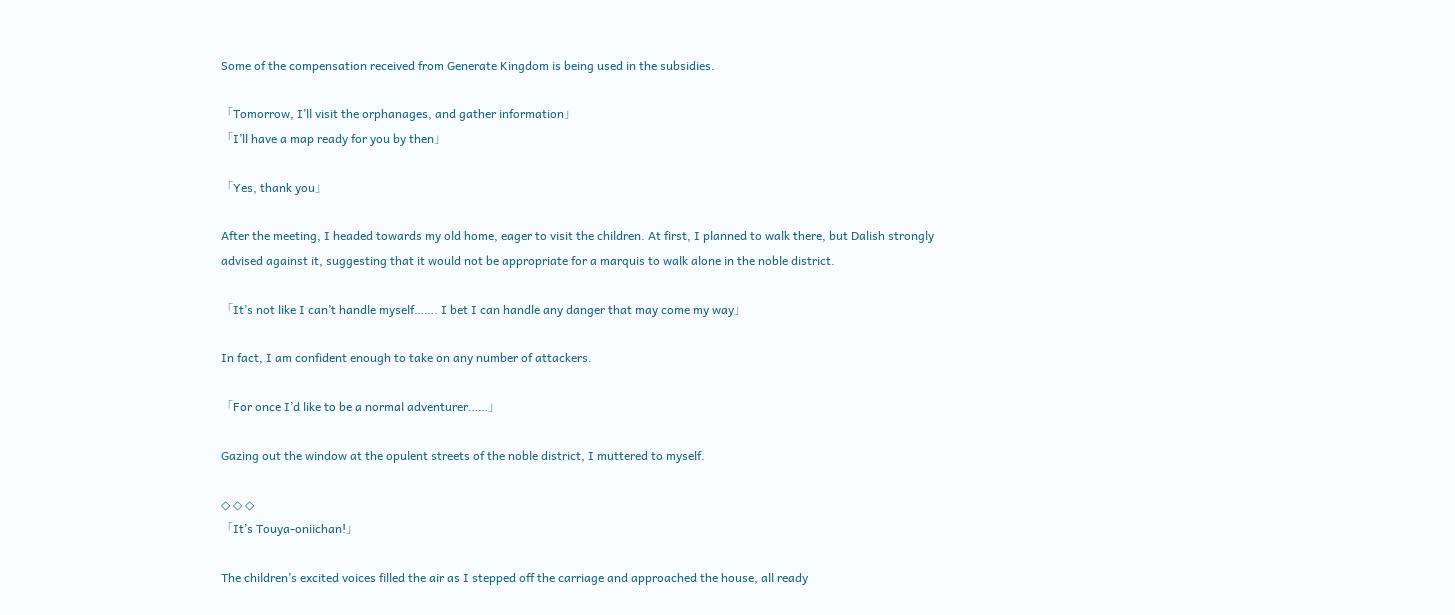Some of the compensation received from Generate Kingdom is being used in the subsidies.

「Tomorrow, I’ll visit the orphanages, and gather information」
「I’ll have a map ready for you by then」

「Yes, thank you」

After the meeting, I headed towards my old home, eager to visit the children. At first, I planned to walk there, but Dalish strongly advised against it, suggesting that it would not be appropriate for a marquis to walk alone in the noble district.

「It’s not like I can’t handle myself……. I bet I can handle any danger that may come my way」

In fact, I am confident enough to take on any number of attackers.

「For once I’d like to be a normal adventurer……」

Gazing out the window at the opulent streets of the noble district, I muttered to myself.

◇ ◇ ◇
「It’s Touya-oniichan!」

The children’s excited voices filled the air as I stepped off the carriage and approached the house, all ready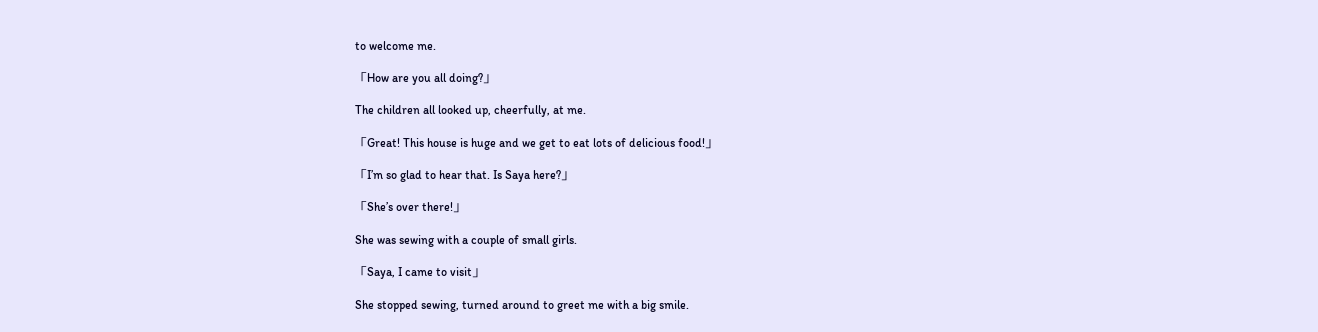to welcome me.

「How are you all doing?」

The children all looked up, cheerfully, at me.

「Great! This house is huge and we get to eat lots of delicious food!」

「I’m so glad to hear that. Is Saya here?」

「She’s over there!」

She was sewing with a couple of small girls.

「Saya, I came to visit」

She stopped sewing, turned around to greet me with a big smile.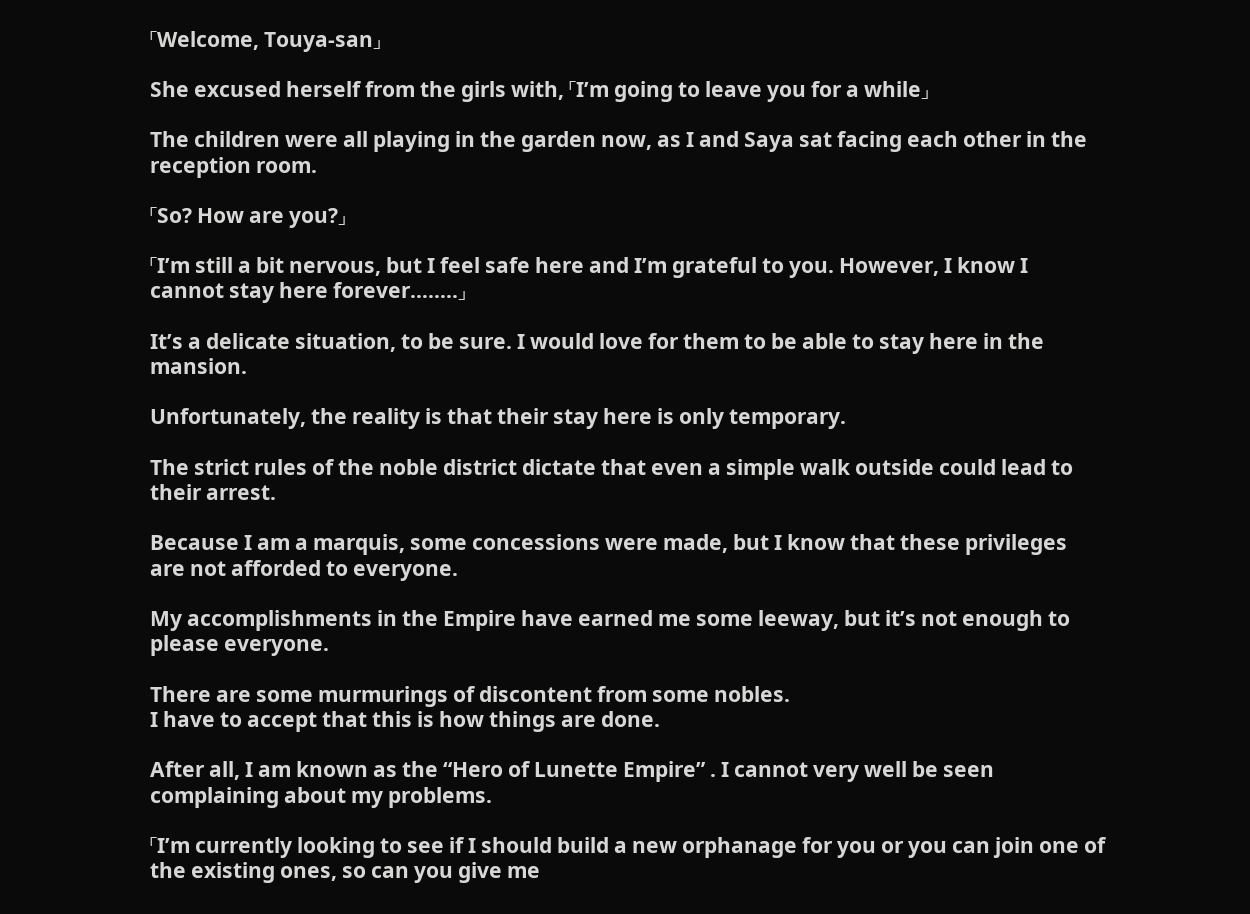「Welcome, Touya-san」

She excused herself from the girls with, 「I’m going to leave you for a while」

The children were all playing in the garden now, as I and Saya sat facing each other in the reception room.

「So? How are you?」

「I’m still a bit nervous, but I feel safe here and I’m grateful to you. However, I know I cannot stay here forever……..」

It’s a delicate situation, to be sure. I would love for them to be able to stay here in the mansion.

Unfortunately, the reality is that their stay here is only temporary.

The strict rules of the noble district dictate that even a simple walk outside could lead to their arrest.

Because I am a marquis, some concessions were made, but I know that these privileges are not afforded to everyone.

My accomplishments in the Empire have earned me some leeway, but it’s not enough to please everyone.

There are some murmurings of discontent from some nobles.
I have to accept that this is how things are done.

After all, I am known as the “Hero of Lunette Empire” . I cannot very well be seen complaining about my problems.

「I’m currently looking to see if I should build a new orphanage for you or you can join one of the existing ones, so can you give me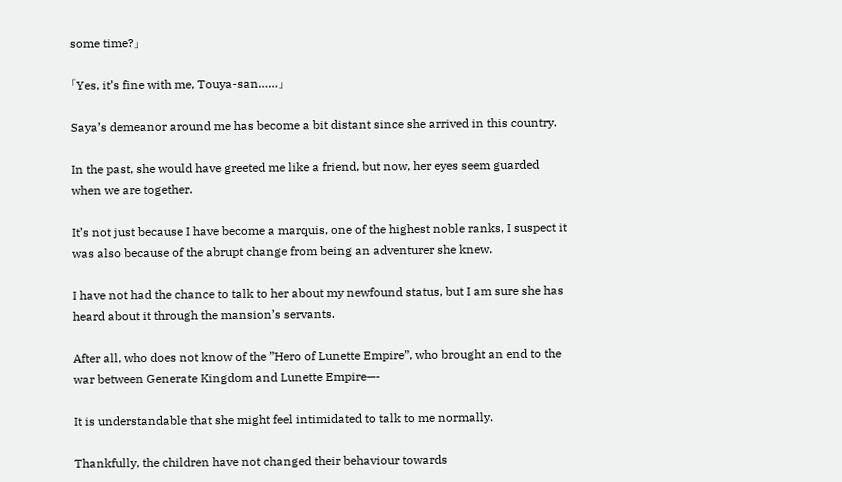some time?」

「Yes, it’s fine with me, Touya-san……」

Saya’s demeanor around me has become a bit distant since she arrived in this country.

In the past, she would have greeted me like a friend, but now, her eyes seem guarded when we are together.

It’s not just because I have become a marquis, one of the highest noble ranks, I suspect it was also because of the abrupt change from being an adventurer she knew.

I have not had the chance to talk to her about my newfound status, but I am sure she has heard about it through the mansion’s servants.

After all, who does not know of the ”Hero of Lunette Empire”, who brought an end to the war between Generate Kingdom and Lunette Empire—-

It is understandable that she might feel intimidated to talk to me normally.

Thankfully, the children have not changed their behaviour towards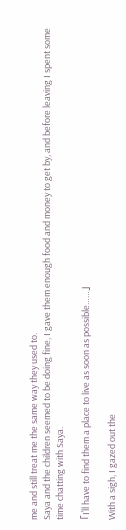me and still treat me the same way they used to.
Saya and the children seemed to be doing fine, I gave them enough food and money to get by, and before leaving I spent some time chatting with Saya.

「I’ll have to find them a place to live as soon as possible……」

With a sigh, I gazed out the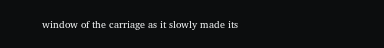window of the carriage as it slowly made its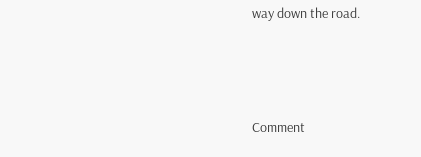way down the road.



Comment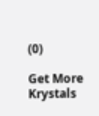(0)

Get More Krystals